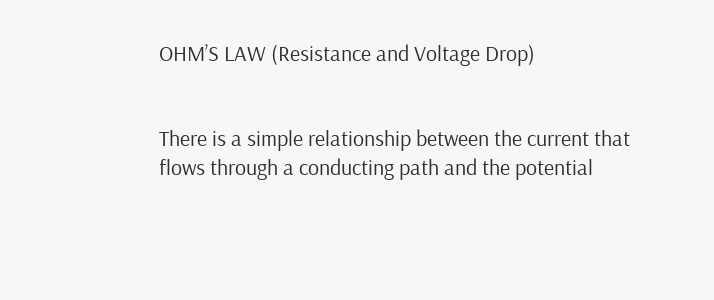OHM’S LAW (Resistance and Voltage Drop)


There is a simple relationship between the current that flows through a conducting path and the potential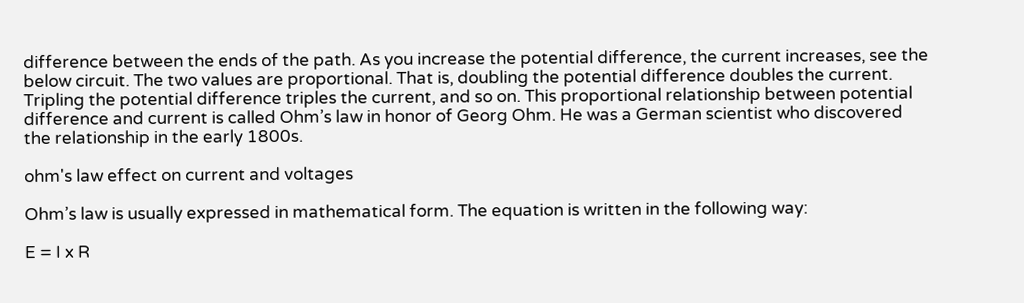difference between the ends of the path. As you increase the potential difference, the current increases, see the below circuit. The two values are proportional. That is, doubling the potential difference doubles the current. Tripling the potential difference triples the current, and so on. This proportional relationship between potential difference and current is called Ohm’s law in honor of Georg Ohm. He was a German scientist who discovered the relationship in the early 1800s.

ohm's law effect on current and voltages

Ohm’s law is usually expressed in mathematical form. The equation is written in the following way:

E = I x R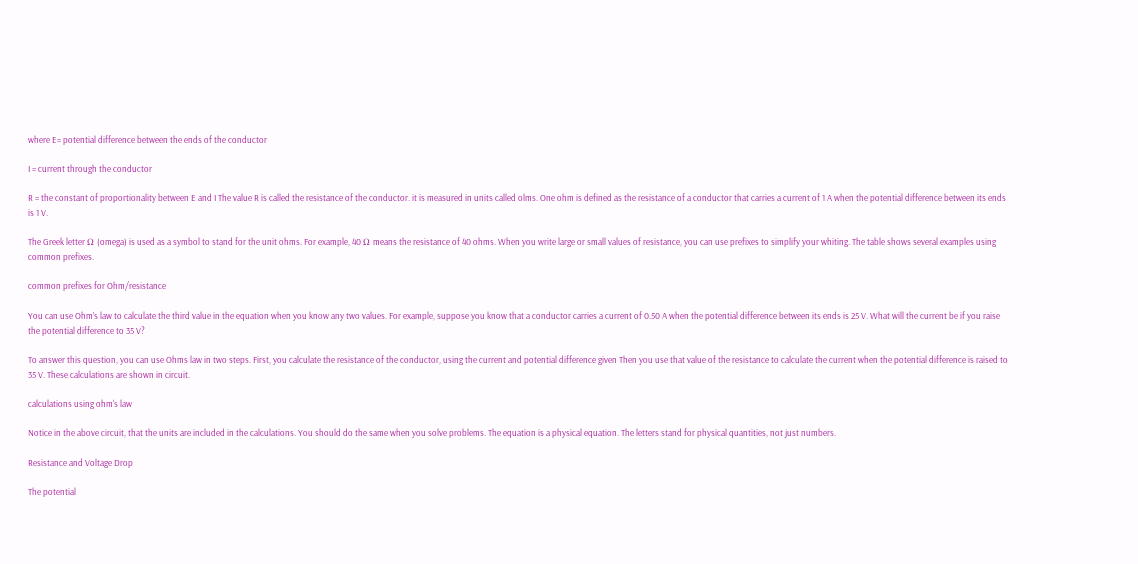where E= potential difference between the ends of the conductor

I = current through the conductor

R = the constant of proportionality between E and I The value R is called the resistance of the conductor. it is measured in units called olms. One ohm is defined as the resistance of a conductor that carries a current of 1 A when the potential difference between its ends is 1 V.

The Greek letter Ω (omega) is used as a symbol to stand for the unit ohms. For example, 40 Ω means the resistance of 40 ohms. When you write large or small values of resistance, you can use prefixes to simplify your whiting. The table shows several examples using common prefixes.

common prefixes for Ohm/resistance

You can use Ohm’s law to calculate the third value in the equation when you know any two values. For example, suppose you know that a conductor carries a current of 0.50 A when the potential difference between its ends is 25 V. What will the current be if you raise the potential difference to 35 V?

To answer this question, you can use Ohms law in two steps. First, you calculate the resistance of the conductor, using the current and potential difference given Then you use that value of the resistance to calculate the current when the potential difference is raised to 35 V. These calculations are shown in circuit.

calculations using ohm's law

Notice in the above circuit, that the units are included in the calculations. You should do the same when you solve problems. The equation is a physical equation. The letters stand for physical quantities, not just numbers.

Resistance and Voltage Drop

The potential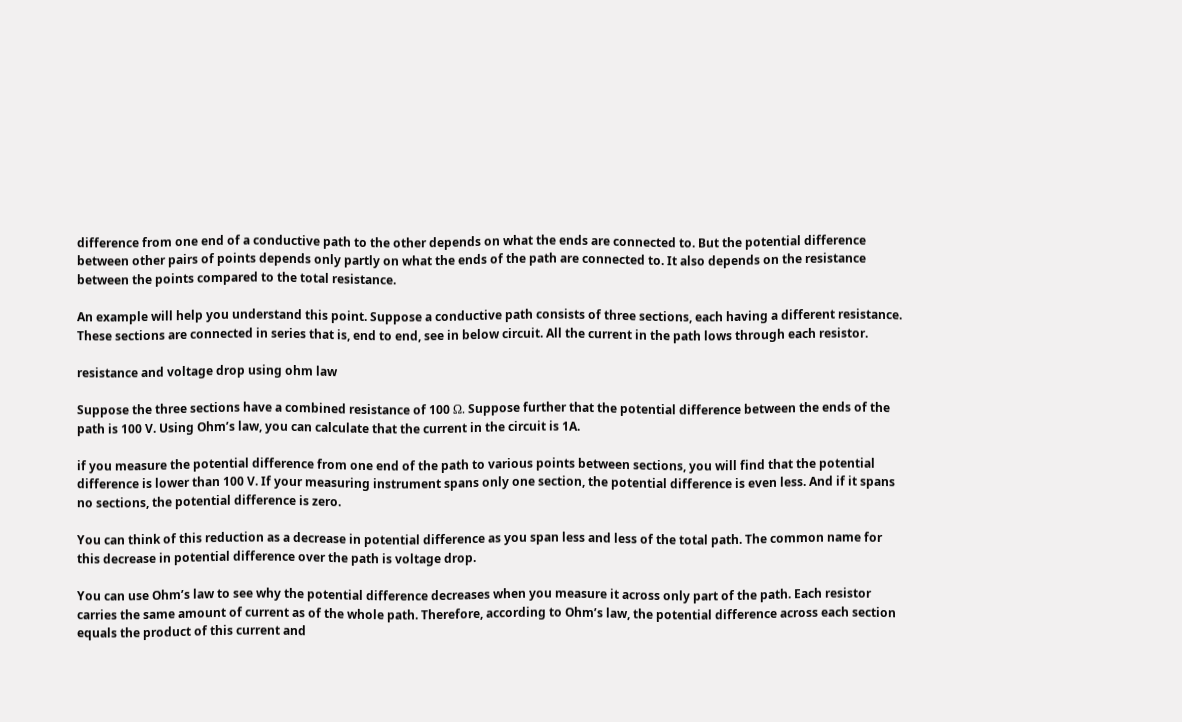difference from one end of a conductive path to the other depends on what the ends are connected to. But the potential difference between other pairs of points depends only partly on what the ends of the path are connected to. It also depends on the resistance between the points compared to the total resistance.

An example will help you understand this point. Suppose a conductive path consists of three sections, each having a different resistance. These sections are connected in series that is, end to end, see in below circuit. All the current in the path lows through each resistor.

resistance and voltage drop using ohm law

Suppose the three sections have a combined resistance of 100 Ω. Suppose further that the potential difference between the ends of the path is 100 V. Using Ohm’s law, you can calculate that the current in the circuit is 1A.

if you measure the potential difference from one end of the path to various points between sections, you will find that the potential difference is lower than 100 V. If your measuring instrument spans only one section, the potential difference is even less. And if it spans no sections, the potential difference is zero.

You can think of this reduction as a decrease in potential difference as you span less and less of the total path. The common name for this decrease in potential difference over the path is voltage drop.

You can use Ohm’s law to see why the potential difference decreases when you measure it across only part of the path. Each resistor carries the same amount of current as of the whole path. Therefore, according to Ohm’s law, the potential difference across each section equals the product of this current and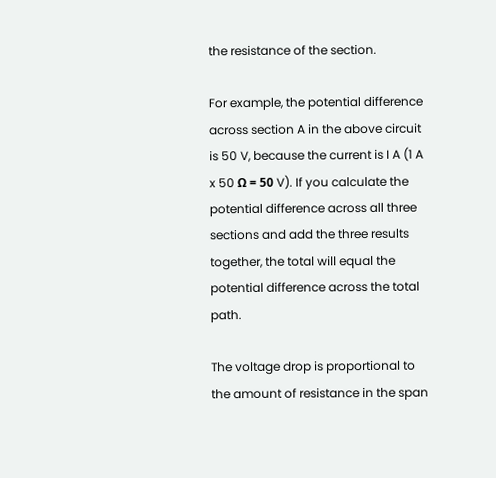the resistance of the section.

For example, the potential difference across section A in the above circuit is 50 V, because the current is I A (1 A x 50 Ω = 50 V). If you calculate the potential difference across all three sections and add the three results together, the total will equal the potential difference across the total path.

The voltage drop is proportional to the amount of resistance in the span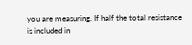you are measuring. If half the total resistance is included in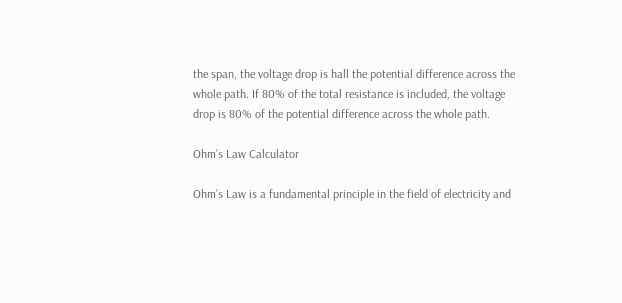the span, the voltage drop is hall the potential difference across the whole path. If 80% of the total resistance is included, the voltage drop is 80% of the potential difference across the whole path.

Ohm’s Law Calculator

Ohm’s Law is a fundamental principle in the field of electricity and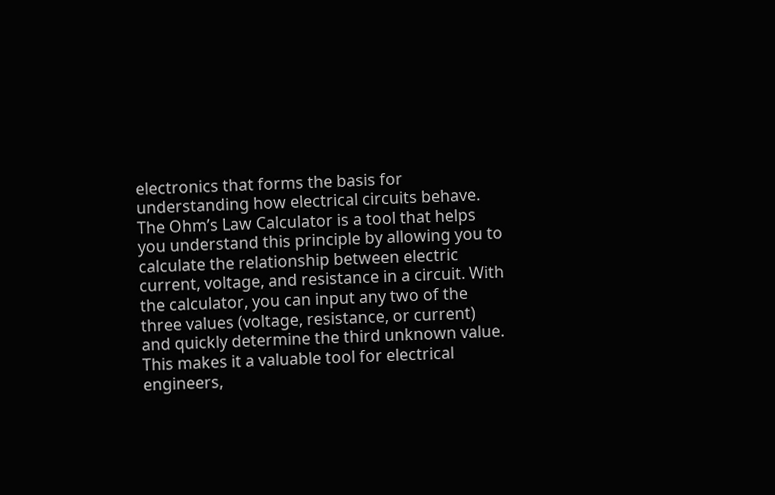electronics that forms the basis for understanding how electrical circuits behave. The Ohm’s Law Calculator is a tool that helps you understand this principle by allowing you to calculate the relationship between electric current, voltage, and resistance in a circuit. With the calculator, you can input any two of the three values (voltage, resistance, or current) and quickly determine the third unknown value. This makes it a valuable tool for electrical engineers,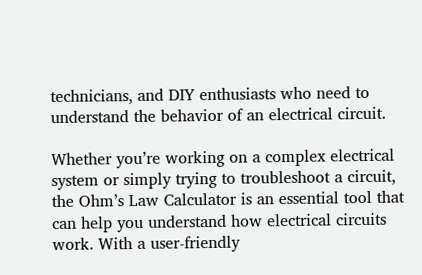technicians, and DIY enthusiasts who need to understand the behavior of an electrical circuit.

Whether you’re working on a complex electrical system or simply trying to troubleshoot a circuit, the Ohm’s Law Calculator is an essential tool that can help you understand how electrical circuits work. With a user-friendly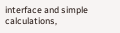interface and simple calculations,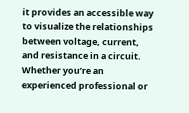it provides an accessible way to visualize the relationships between voltage, current, and resistance in a circuit. Whether you’re an experienced professional or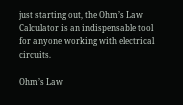just starting out, the Ohm’s Law Calculator is an indispensable tool for anyone working with electrical circuits.

Ohm’s Law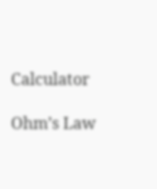Calculator

Ohm’s Law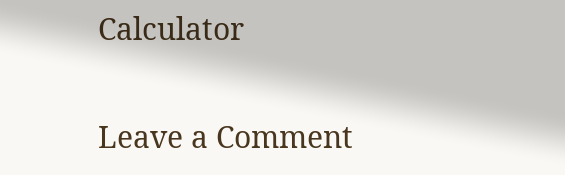Calculator

Leave a Comment